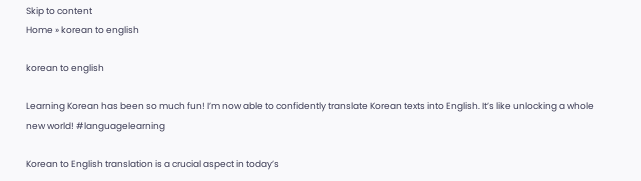Skip to content
Home » korean to english

korean to english

Learning Korean has been so much fun! I’m now able to confidently translate Korean texts into English. It’s like unlocking a whole new world! #languagelearning

Korean to English translation is a crucial aspect in today’s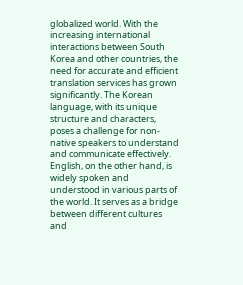globalized world. With the increasing international interactions between South Korea and other countries, the need for accurate and efficient translation services has grown significantly. The Korean language, with its unique structure and characters, poses a challenge for non-native speakers to understand and communicate effectively. English, on the other hand, is widely spoken and understood in various parts of the world. It serves as a bridge between different cultures and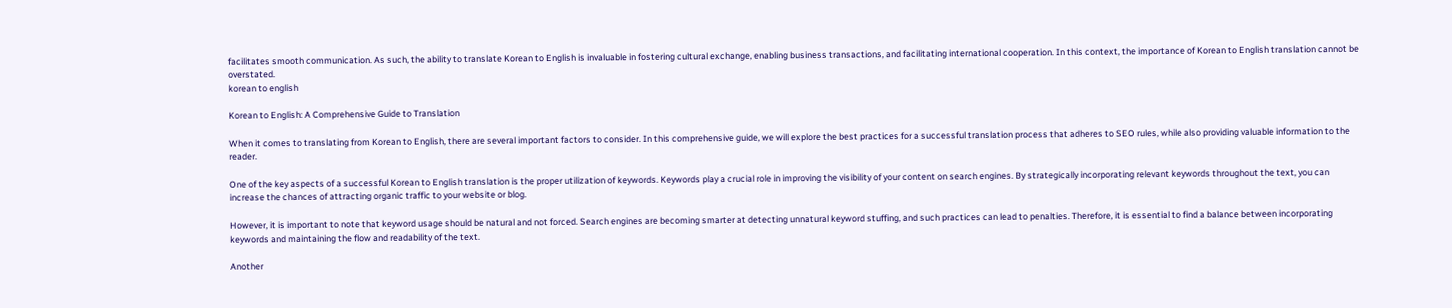facilitates smooth communication. As such, the ability to translate Korean to English is invaluable in fostering cultural exchange, enabling business transactions, and facilitating international cooperation. In this context, the importance of Korean to English translation cannot be overstated.
korean to english

Korean to English: A Comprehensive Guide to Translation

When it comes to translating from Korean to English, there are several important factors to consider. In this comprehensive guide, we will explore the best practices for a successful translation process that adheres to SEO rules, while also providing valuable information to the reader.

One of the key aspects of a successful Korean to English translation is the proper utilization of keywords. Keywords play a crucial role in improving the visibility of your content on search engines. By strategically incorporating relevant keywords throughout the text, you can increase the chances of attracting organic traffic to your website or blog.

However, it is important to note that keyword usage should be natural and not forced. Search engines are becoming smarter at detecting unnatural keyword stuffing, and such practices can lead to penalties. Therefore, it is essential to find a balance between incorporating keywords and maintaining the flow and readability of the text.

Another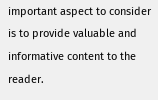important aspect to consider is to provide valuable and informative content to the reader.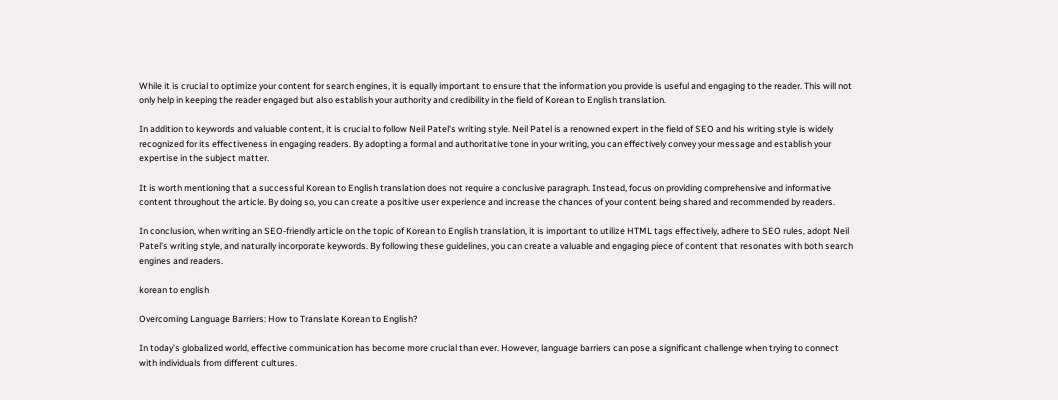While it is crucial to optimize your content for search engines, it is equally important to ensure that the information you provide is useful and engaging to the reader. This will not only help in keeping the reader engaged but also establish your authority and credibility in the field of Korean to English translation.

In addition to keywords and valuable content, it is crucial to follow Neil Patel’s writing style. Neil Patel is a renowned expert in the field of SEO and his writing style is widely recognized for its effectiveness in engaging readers. By adopting a formal and authoritative tone in your writing, you can effectively convey your message and establish your expertise in the subject matter.

It is worth mentioning that a successful Korean to English translation does not require a conclusive paragraph. Instead, focus on providing comprehensive and informative content throughout the article. By doing so, you can create a positive user experience and increase the chances of your content being shared and recommended by readers.

In conclusion, when writing an SEO-friendly article on the topic of Korean to English translation, it is important to utilize HTML tags effectively, adhere to SEO rules, adopt Neil Patel’s writing style, and naturally incorporate keywords. By following these guidelines, you can create a valuable and engaging piece of content that resonates with both search engines and readers.

korean to english

Overcoming Language Barriers: How to Translate Korean to English?

In today’s globalized world, effective communication has become more crucial than ever. However, language barriers can pose a significant challenge when trying to connect with individuals from different cultures.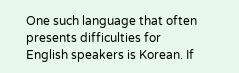One such language that often presents difficulties for English speakers is Korean. If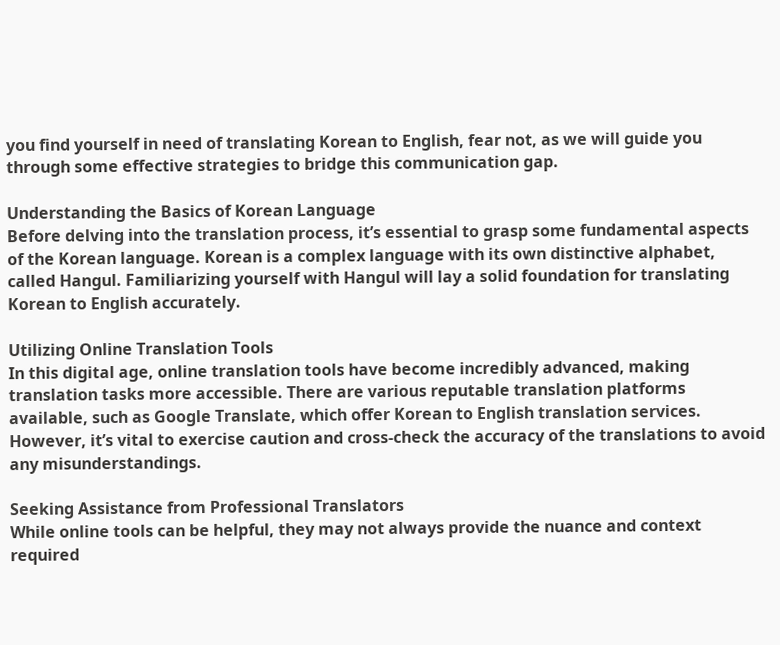you find yourself in need of translating Korean to English, fear not, as we will guide you through some effective strategies to bridge this communication gap.

Understanding the Basics of Korean Language
Before delving into the translation process, it’s essential to grasp some fundamental aspects of the Korean language. Korean is a complex language with its own distinctive alphabet, called Hangul. Familiarizing yourself with Hangul will lay a solid foundation for translating Korean to English accurately.

Utilizing Online Translation Tools
In this digital age, online translation tools have become incredibly advanced, making translation tasks more accessible. There are various reputable translation platforms available, such as Google Translate, which offer Korean to English translation services. However, it’s vital to exercise caution and cross-check the accuracy of the translations to avoid any misunderstandings.

Seeking Assistance from Professional Translators
While online tools can be helpful, they may not always provide the nuance and context required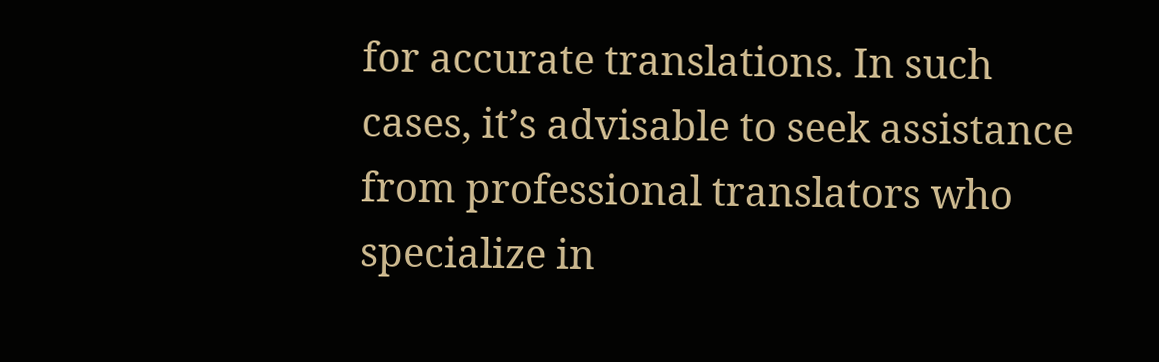for accurate translations. In such cases, it’s advisable to seek assistance from professional translators who specialize in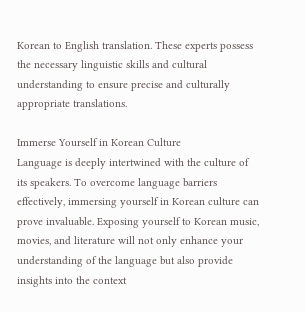Korean to English translation. These experts possess the necessary linguistic skills and cultural understanding to ensure precise and culturally appropriate translations.

Immerse Yourself in Korean Culture
Language is deeply intertwined with the culture of its speakers. To overcome language barriers effectively, immersing yourself in Korean culture can prove invaluable. Exposing yourself to Korean music, movies, and literature will not only enhance your understanding of the language but also provide insights into the context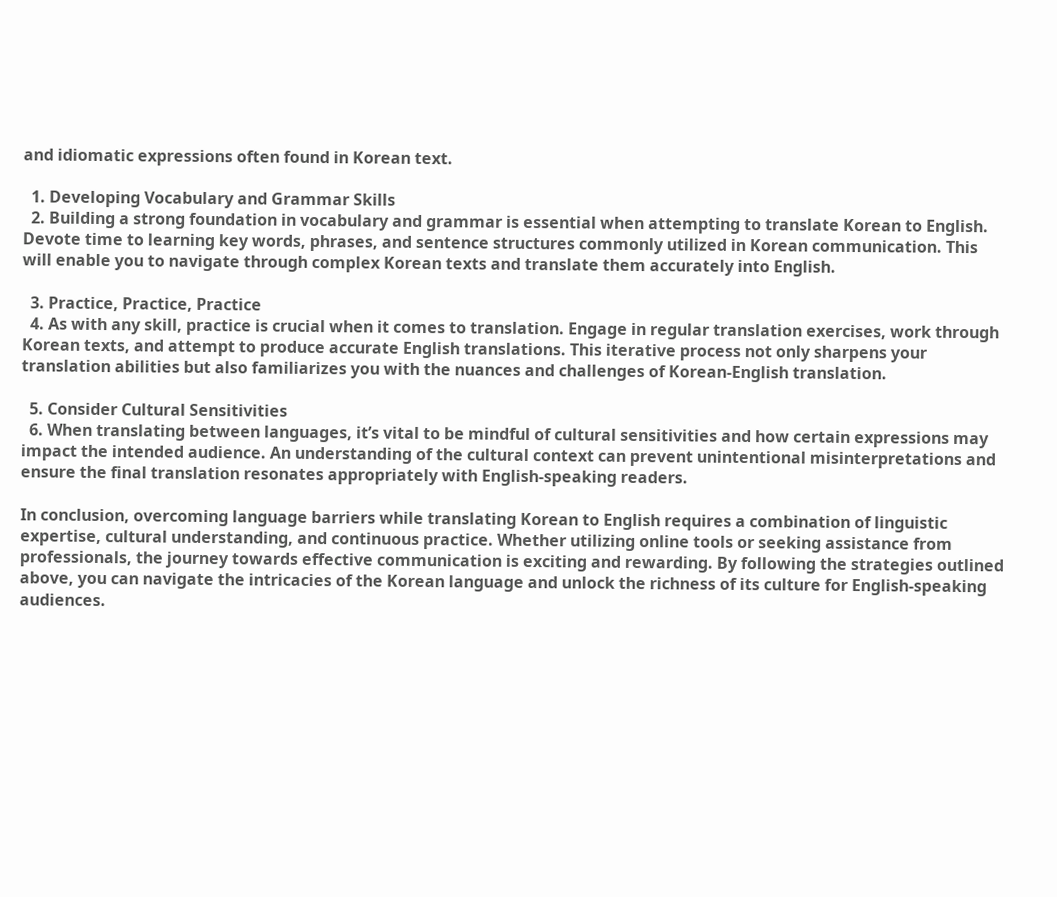and idiomatic expressions often found in Korean text.

  1. Developing Vocabulary and Grammar Skills
  2. Building a strong foundation in vocabulary and grammar is essential when attempting to translate Korean to English. Devote time to learning key words, phrases, and sentence structures commonly utilized in Korean communication. This will enable you to navigate through complex Korean texts and translate them accurately into English.

  3. Practice, Practice, Practice
  4. As with any skill, practice is crucial when it comes to translation. Engage in regular translation exercises, work through Korean texts, and attempt to produce accurate English translations. This iterative process not only sharpens your translation abilities but also familiarizes you with the nuances and challenges of Korean-English translation.

  5. Consider Cultural Sensitivities
  6. When translating between languages, it’s vital to be mindful of cultural sensitivities and how certain expressions may impact the intended audience. An understanding of the cultural context can prevent unintentional misinterpretations and ensure the final translation resonates appropriately with English-speaking readers.

In conclusion, overcoming language barriers while translating Korean to English requires a combination of linguistic expertise, cultural understanding, and continuous practice. Whether utilizing online tools or seeking assistance from professionals, the journey towards effective communication is exciting and rewarding. By following the strategies outlined above, you can navigate the intricacies of the Korean language and unlock the richness of its culture for English-speaking audiences.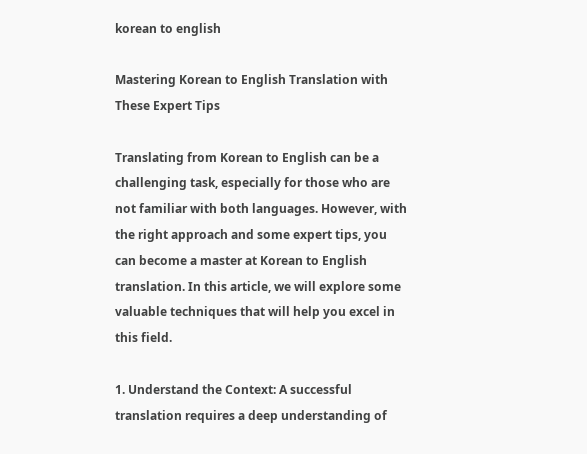korean to english

Mastering Korean to English Translation with These Expert Tips

Translating from Korean to English can be a challenging task, especially for those who are not familiar with both languages. However, with the right approach and some expert tips, you can become a master at Korean to English translation. In this article, we will explore some valuable techniques that will help you excel in this field.

1. Understand the Context: A successful translation requires a deep understanding of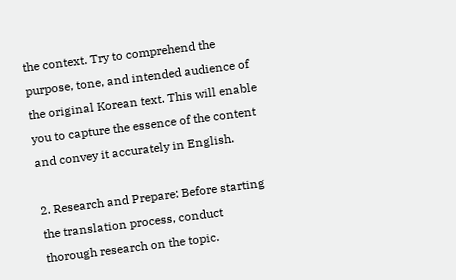the context. Try to comprehend the purpose, tone, and intended audience of the original Korean text. This will enable you to capture the essence of the content and convey it accurately in English.

2. Research and Prepare: Before starting the translation process, conduct thorough research on the topic.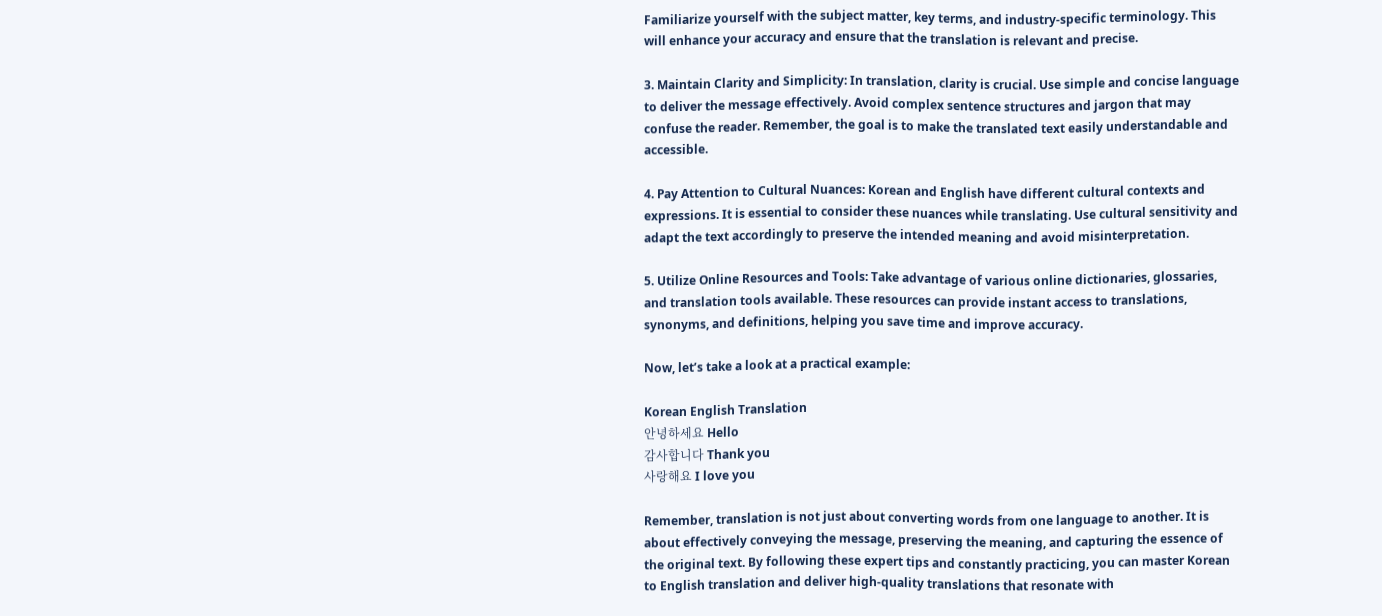Familiarize yourself with the subject matter, key terms, and industry-specific terminology. This will enhance your accuracy and ensure that the translation is relevant and precise.

3. Maintain Clarity and Simplicity: In translation, clarity is crucial. Use simple and concise language to deliver the message effectively. Avoid complex sentence structures and jargon that may confuse the reader. Remember, the goal is to make the translated text easily understandable and accessible.

4. Pay Attention to Cultural Nuances: Korean and English have different cultural contexts and expressions. It is essential to consider these nuances while translating. Use cultural sensitivity and adapt the text accordingly to preserve the intended meaning and avoid misinterpretation.

5. Utilize Online Resources and Tools: Take advantage of various online dictionaries, glossaries, and translation tools available. These resources can provide instant access to translations, synonyms, and definitions, helping you save time and improve accuracy.

Now, let’s take a look at a practical example:

Korean English Translation
안녕하세요 Hello
감사합니다 Thank you
사랑해요 I love you

Remember, translation is not just about converting words from one language to another. It is about effectively conveying the message, preserving the meaning, and capturing the essence of the original text. By following these expert tips and constantly practicing, you can master Korean to English translation and deliver high-quality translations that resonate with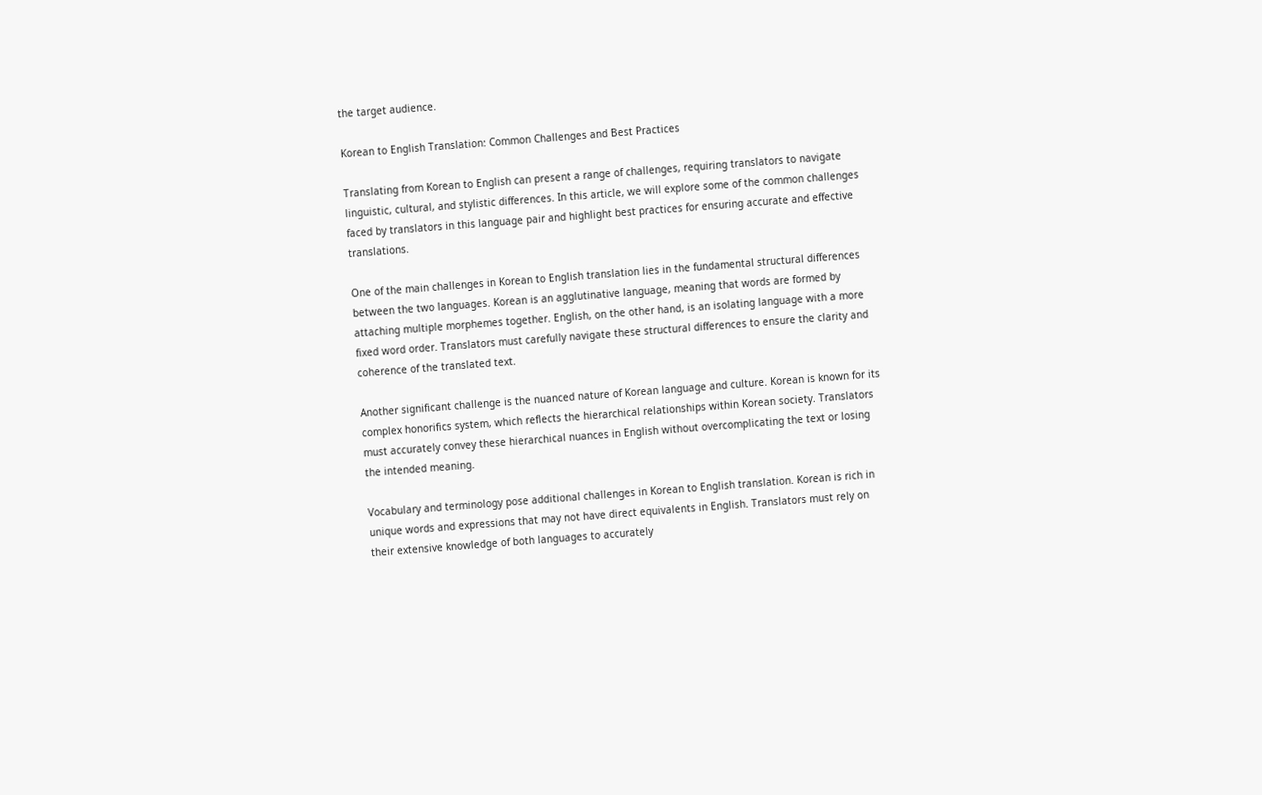the target audience.

Korean to English Translation: Common Challenges and Best Practices

Translating from Korean to English can present a range of challenges, requiring translators to navigate linguistic, cultural, and stylistic differences. In this article, we will explore some of the common challenges faced by translators in this language pair and highlight best practices for ensuring accurate and effective translations.

One of the main challenges in Korean to English translation lies in the fundamental structural differences between the two languages. Korean is an agglutinative language, meaning that words are formed by attaching multiple morphemes together. English, on the other hand, is an isolating language with a more fixed word order. Translators must carefully navigate these structural differences to ensure the clarity and coherence of the translated text.

Another significant challenge is the nuanced nature of Korean language and culture. Korean is known for its complex honorifics system, which reflects the hierarchical relationships within Korean society. Translators must accurately convey these hierarchical nuances in English without overcomplicating the text or losing the intended meaning.

Vocabulary and terminology pose additional challenges in Korean to English translation. Korean is rich in unique words and expressions that may not have direct equivalents in English. Translators must rely on their extensive knowledge of both languages to accurately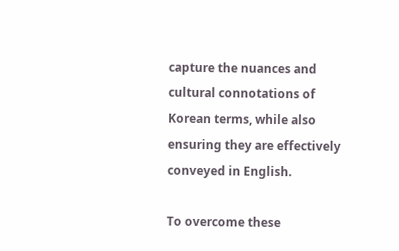capture the nuances and cultural connotations of Korean terms, while also ensuring they are effectively conveyed in English.

To overcome these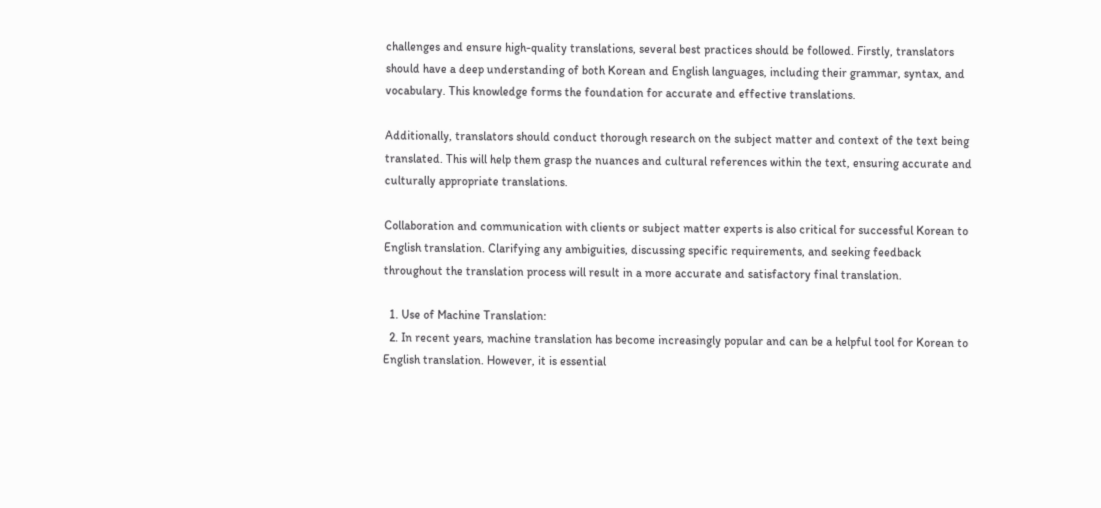challenges and ensure high-quality translations, several best practices should be followed. Firstly, translators should have a deep understanding of both Korean and English languages, including their grammar, syntax, and vocabulary. This knowledge forms the foundation for accurate and effective translations.

Additionally, translators should conduct thorough research on the subject matter and context of the text being translated. This will help them grasp the nuances and cultural references within the text, ensuring accurate and culturally appropriate translations.

Collaboration and communication with clients or subject matter experts is also critical for successful Korean to English translation. Clarifying any ambiguities, discussing specific requirements, and seeking feedback throughout the translation process will result in a more accurate and satisfactory final translation.

  1. Use of Machine Translation:
  2. In recent years, machine translation has become increasingly popular and can be a helpful tool for Korean to English translation. However, it is essential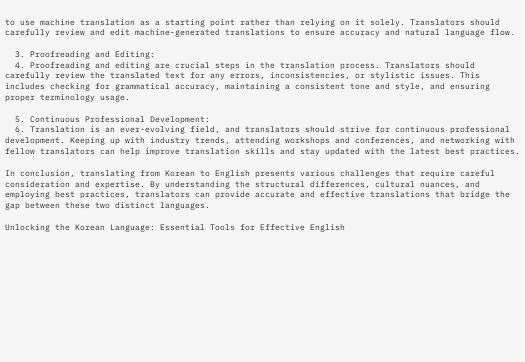to use machine translation as a starting point rather than relying on it solely. Translators should carefully review and edit machine-generated translations to ensure accuracy and natural language flow.

  3. Proofreading and Editing:
  4. Proofreading and editing are crucial steps in the translation process. Translators should carefully review the translated text for any errors, inconsistencies, or stylistic issues. This includes checking for grammatical accuracy, maintaining a consistent tone and style, and ensuring proper terminology usage.

  5. Continuous Professional Development:
  6. Translation is an ever-evolving field, and translators should strive for continuous professional development. Keeping up with industry trends, attending workshops and conferences, and networking with fellow translators can help improve translation skills and stay updated with the latest best practices.

In conclusion, translating from Korean to English presents various challenges that require careful consideration and expertise. By understanding the structural differences, cultural nuances, and employing best practices, translators can provide accurate and effective translations that bridge the gap between these two distinct languages.

Unlocking the Korean Language: Essential Tools for Effective English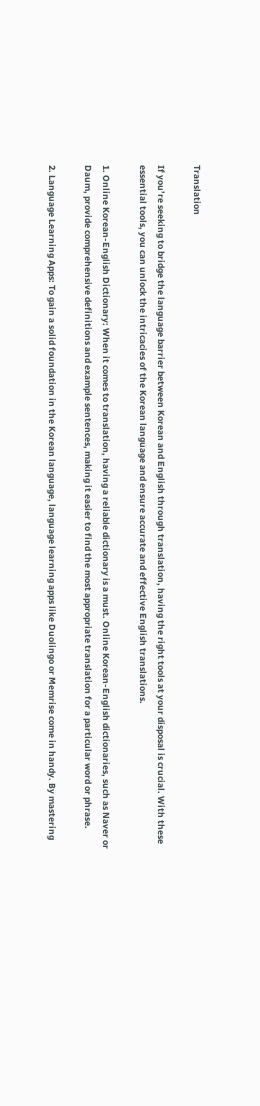Translation

If you’re seeking to bridge the language barrier between Korean and English through translation, having the right tools at your disposal is crucial. With these essential tools, you can unlock the intricacies of the Korean language and ensure accurate and effective English translations.

1. Online Korean-English Dictionary: When it comes to translation, having a reliable dictionary is a must. Online Korean-English dictionaries, such as Naver or Daum, provide comprehensive definitions and example sentences, making it easier to find the most appropriate translation for a particular word or phrase.

2. Language Learning Apps: To gain a solid foundation in the Korean language, language learning apps like Duolingo or Memrise come in handy. By mastering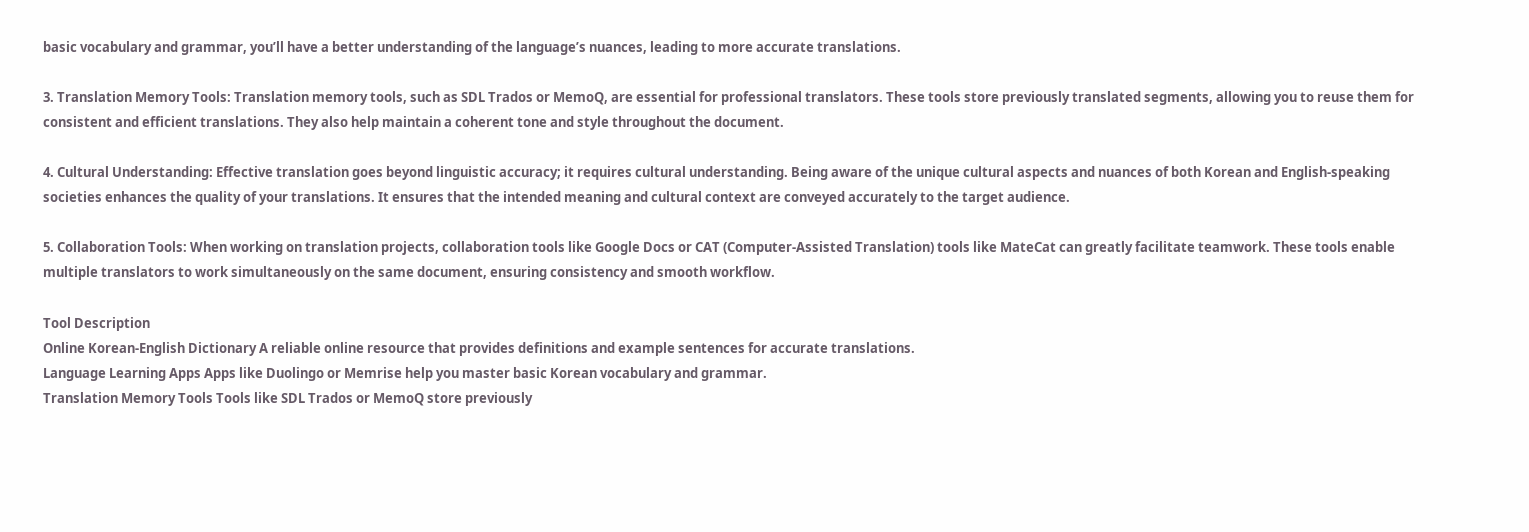basic vocabulary and grammar, you’ll have a better understanding of the language’s nuances, leading to more accurate translations.

3. Translation Memory Tools: Translation memory tools, such as SDL Trados or MemoQ, are essential for professional translators. These tools store previously translated segments, allowing you to reuse them for consistent and efficient translations. They also help maintain a coherent tone and style throughout the document.

4. Cultural Understanding: Effective translation goes beyond linguistic accuracy; it requires cultural understanding. Being aware of the unique cultural aspects and nuances of both Korean and English-speaking societies enhances the quality of your translations. It ensures that the intended meaning and cultural context are conveyed accurately to the target audience.

5. Collaboration Tools: When working on translation projects, collaboration tools like Google Docs or CAT (Computer-Assisted Translation) tools like MateCat can greatly facilitate teamwork. These tools enable multiple translators to work simultaneously on the same document, ensuring consistency and smooth workflow.

Tool Description
Online Korean-English Dictionary A reliable online resource that provides definitions and example sentences for accurate translations.
Language Learning Apps Apps like Duolingo or Memrise help you master basic Korean vocabulary and grammar.
Translation Memory Tools Tools like SDL Trados or MemoQ store previously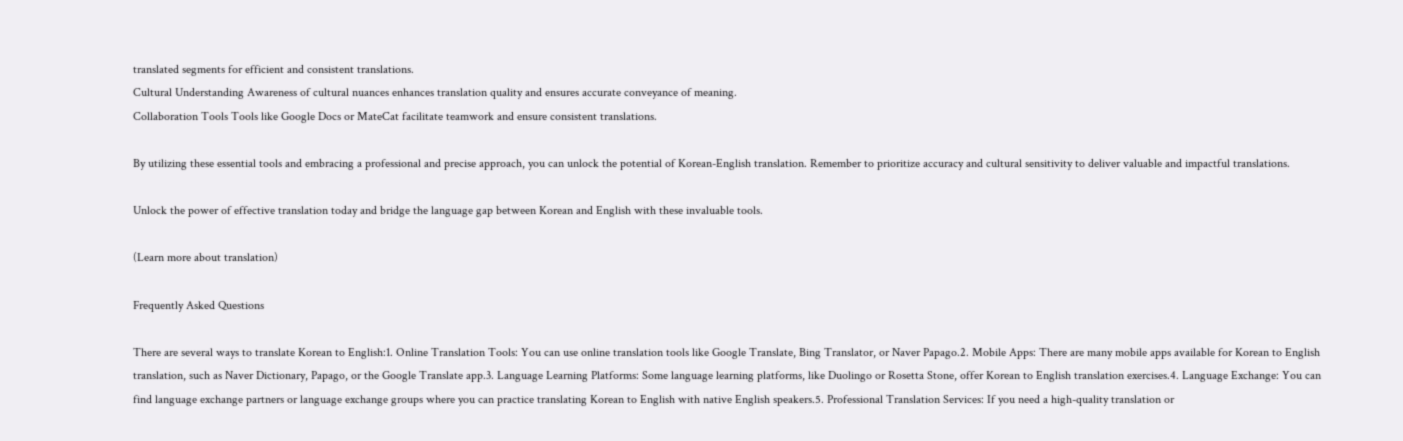translated segments for efficient and consistent translations.
Cultural Understanding Awareness of cultural nuances enhances translation quality and ensures accurate conveyance of meaning.
Collaboration Tools Tools like Google Docs or MateCat facilitate teamwork and ensure consistent translations.

By utilizing these essential tools and embracing a professional and precise approach, you can unlock the potential of Korean-English translation. Remember to prioritize accuracy and cultural sensitivity to deliver valuable and impactful translations.

Unlock the power of effective translation today and bridge the language gap between Korean and English with these invaluable tools.

(Learn more about translation)

Frequently Asked Questions

There are several ways to translate Korean to English:1. Online Translation Tools: You can use online translation tools like Google Translate, Bing Translator, or Naver Papago.2. Mobile Apps: There are many mobile apps available for Korean to English translation, such as Naver Dictionary, Papago, or the Google Translate app.3. Language Learning Platforms: Some language learning platforms, like Duolingo or Rosetta Stone, offer Korean to English translation exercises.4. Language Exchange: You can find language exchange partners or language exchange groups where you can practice translating Korean to English with native English speakers.5. Professional Translation Services: If you need a high-quality translation or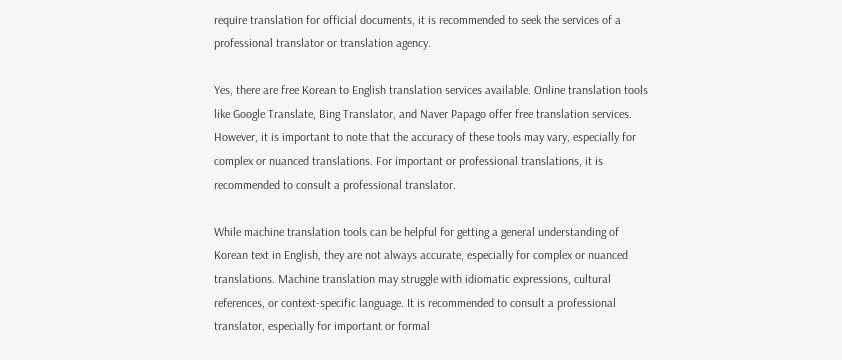require translation for official documents, it is recommended to seek the services of a professional translator or translation agency.

Yes, there are free Korean to English translation services available. Online translation tools like Google Translate, Bing Translator, and Naver Papago offer free translation services. However, it is important to note that the accuracy of these tools may vary, especially for complex or nuanced translations. For important or professional translations, it is recommended to consult a professional translator.

While machine translation tools can be helpful for getting a general understanding of Korean text in English, they are not always accurate, especially for complex or nuanced translations. Machine translation may struggle with idiomatic expressions, cultural references, or context-specific language. It is recommended to consult a professional translator, especially for important or formal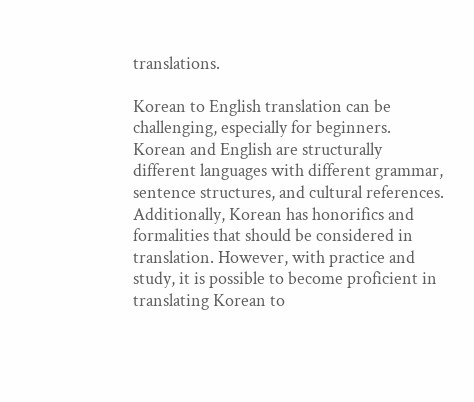translations.

Korean to English translation can be challenging, especially for beginners. Korean and English are structurally different languages with different grammar, sentence structures, and cultural references. Additionally, Korean has honorifics and formalities that should be considered in translation. However, with practice and study, it is possible to become proficient in translating Korean to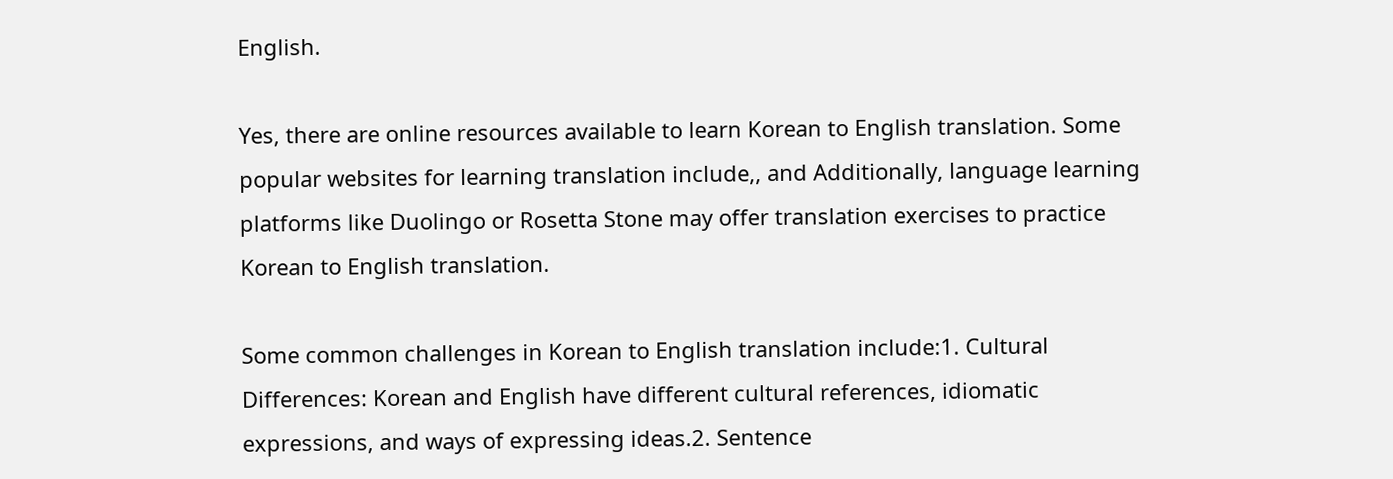English.

Yes, there are online resources available to learn Korean to English translation. Some popular websites for learning translation include,, and Additionally, language learning platforms like Duolingo or Rosetta Stone may offer translation exercises to practice Korean to English translation.

Some common challenges in Korean to English translation include:1. Cultural Differences: Korean and English have different cultural references, idiomatic expressions, and ways of expressing ideas.2. Sentence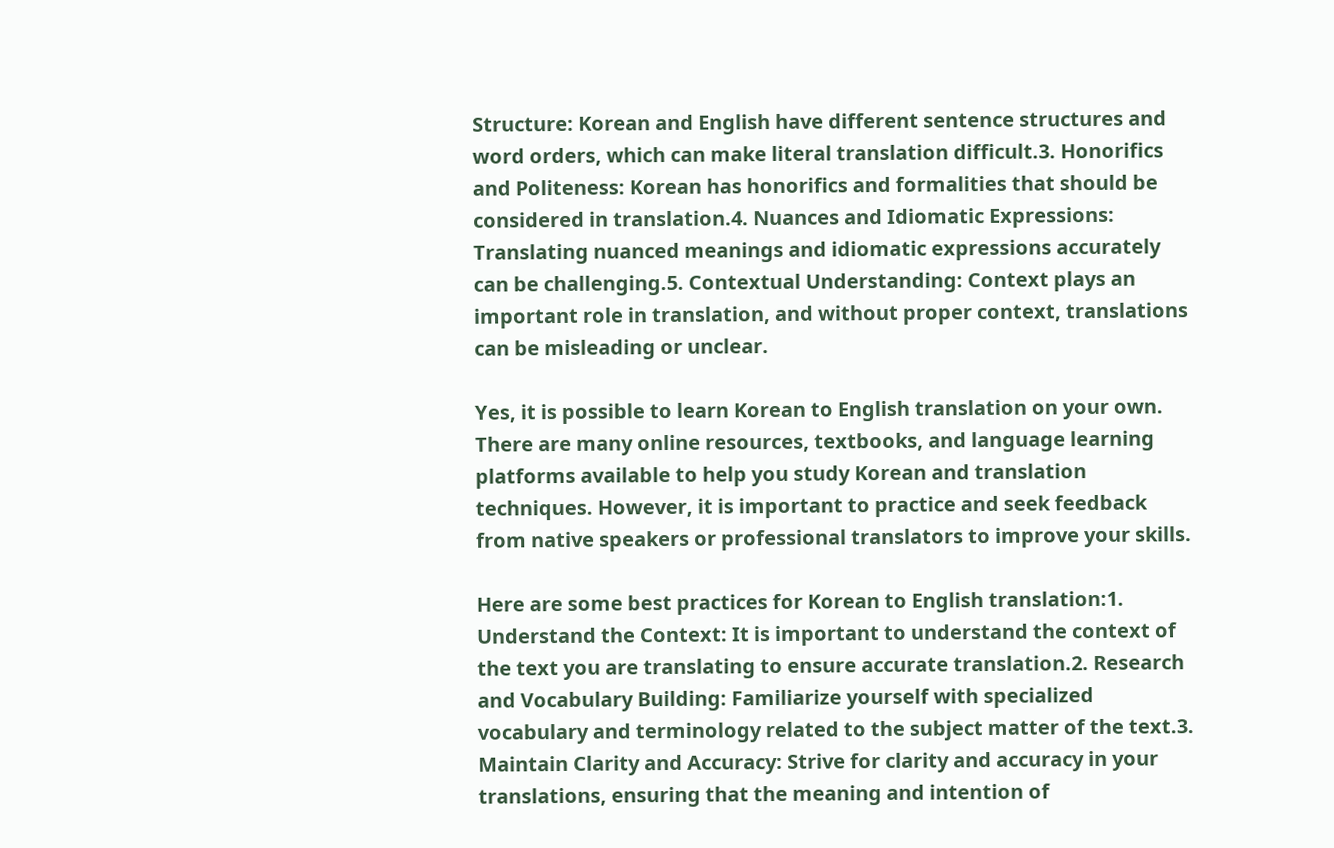Structure: Korean and English have different sentence structures and word orders, which can make literal translation difficult.3. Honorifics and Politeness: Korean has honorifics and formalities that should be considered in translation.4. Nuances and Idiomatic Expressions: Translating nuanced meanings and idiomatic expressions accurately can be challenging.5. Contextual Understanding: Context plays an important role in translation, and without proper context, translations can be misleading or unclear.

Yes, it is possible to learn Korean to English translation on your own. There are many online resources, textbooks, and language learning platforms available to help you study Korean and translation techniques. However, it is important to practice and seek feedback from native speakers or professional translators to improve your skills.

Here are some best practices for Korean to English translation:1. Understand the Context: It is important to understand the context of the text you are translating to ensure accurate translation.2. Research and Vocabulary Building: Familiarize yourself with specialized vocabulary and terminology related to the subject matter of the text.3. Maintain Clarity and Accuracy: Strive for clarity and accuracy in your translations, ensuring that the meaning and intention of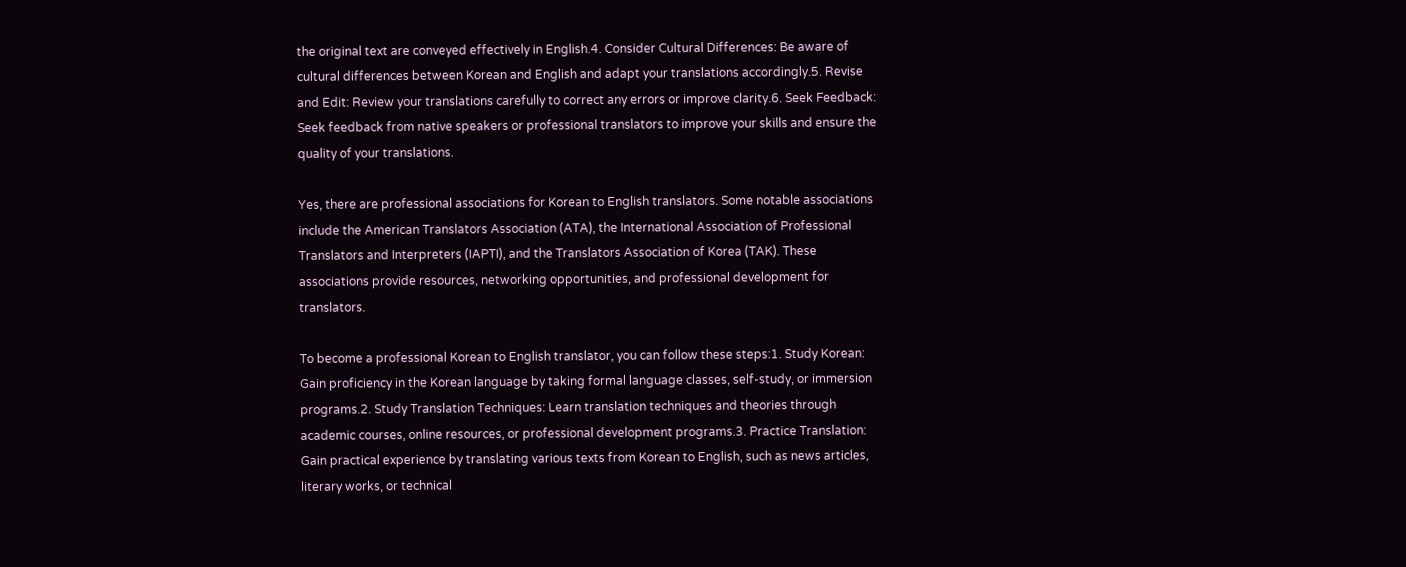the original text are conveyed effectively in English.4. Consider Cultural Differences: Be aware of cultural differences between Korean and English and adapt your translations accordingly.5. Revise and Edit: Review your translations carefully to correct any errors or improve clarity.6. Seek Feedback: Seek feedback from native speakers or professional translators to improve your skills and ensure the quality of your translations.

Yes, there are professional associations for Korean to English translators. Some notable associations include the American Translators Association (ATA), the International Association of Professional Translators and Interpreters (IAPTI), and the Translators Association of Korea (TAK). These associations provide resources, networking opportunities, and professional development for translators.

To become a professional Korean to English translator, you can follow these steps:1. Study Korean: Gain proficiency in the Korean language by taking formal language classes, self-study, or immersion programs.2. Study Translation Techniques: Learn translation techniques and theories through academic courses, online resources, or professional development programs.3. Practice Translation: Gain practical experience by translating various texts from Korean to English, such as news articles, literary works, or technical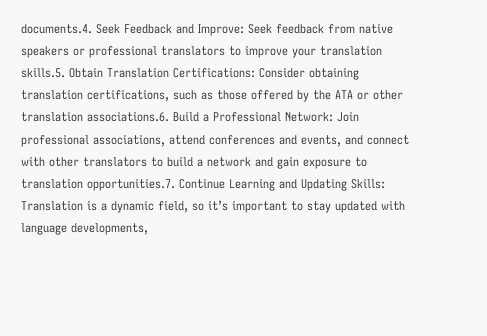documents.4. Seek Feedback and Improve: Seek feedback from native speakers or professional translators to improve your translation skills.5. Obtain Translation Certifications: Consider obtaining translation certifications, such as those offered by the ATA or other translation associations.6. Build a Professional Network: Join professional associations, attend conferences and events, and connect with other translators to build a network and gain exposure to translation opportunities.7. Continue Learning and Updating Skills: Translation is a dynamic field, so it’s important to stay updated with language developments,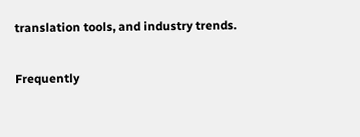translation tools, and industry trends.

Frequently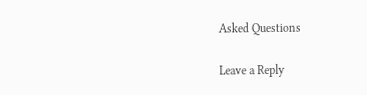Asked Questions

Leave a Reply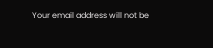Your email address will not be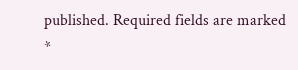published. Required fields are marked *